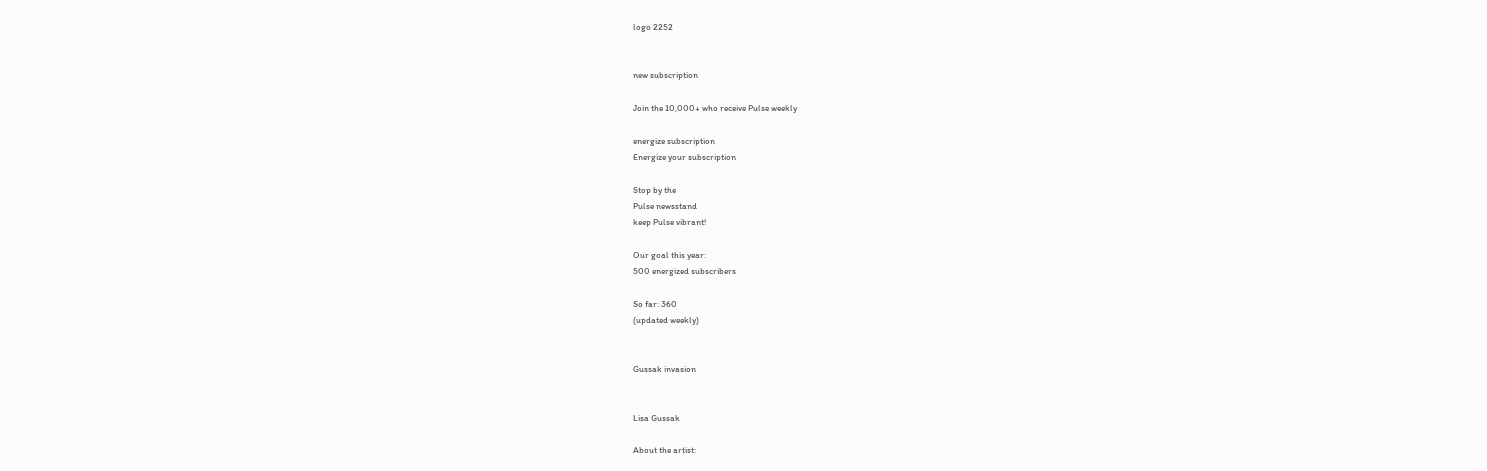logo 2252


new subscription

Join the 10,000+ who receive Pulse weekly

energize subscription
Energize your subscription

Stop by the
Pulse newsstand
keep Pulse vibrant!

Our goal this year:
500 energized subscribers

So far: 360
(updated weekly)


Gussak invasion


Lisa Gussak

About the artist: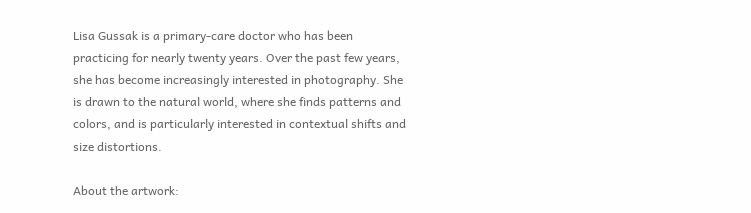Lisa Gussak is a primary-care doctor who has been practicing for nearly twenty years. Over the past few years, she has become increasingly interested in photography. She is drawn to the natural world, where she finds patterns and colors, and is particularly interested in contextual shifts and size distortions.

About the artwork: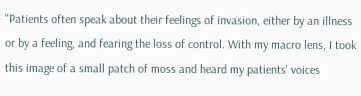"Patients often speak about their feelings of invasion, either by an illness or by a feeling, and fearing the loss of control. With my macro lens, I took this image of a small patch of moss and heard my patients' voices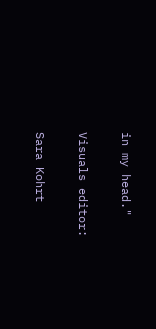in my head."

Visuals editor:

Sara Kohrt